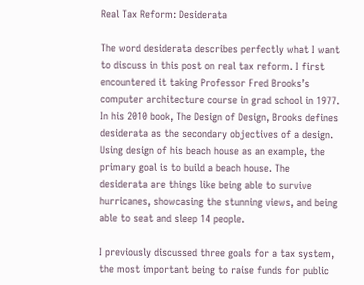Real Tax Reform: Desiderata

The word desiderata describes perfectly what I want to discuss in this post on real tax reform. I first encountered it taking Professor Fred Brooks’s computer architecture course in grad school in 1977. In his 2010 book, The Design of Design, Brooks defines desiderata as the secondary objectives of a design.  Using design of his beach house as an example, the primary goal is to build a beach house. The desiderata are things like being able to survive hurricanes, showcasing the stunning views, and being able to seat and sleep 14 people.

I previously discussed three goals for a tax system, the most important being to raise funds for public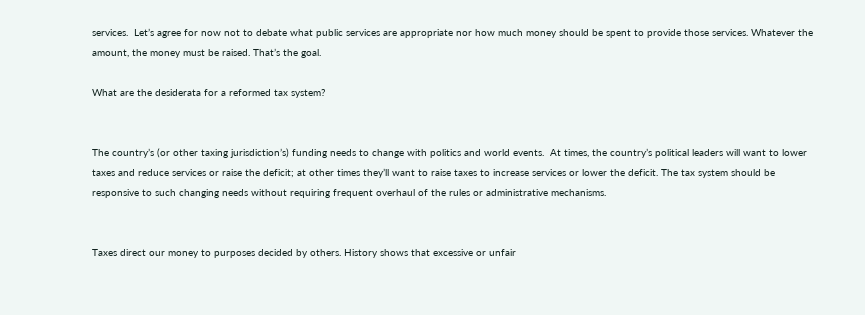services.  Let’s agree for now not to debate what public services are appropriate nor how much money should be spent to provide those services. Whatever the amount, the money must be raised. That’s the goal.

What are the desiderata for a reformed tax system?


The country’s (or other taxing jurisdiction’s) funding needs to change with politics and world events.  At times, the country’s political leaders will want to lower taxes and reduce services or raise the deficit; at other times they’ll want to raise taxes to increase services or lower the deficit. The tax system should be responsive to such changing needs without requiring frequent overhaul of the rules or administrative mechanisms.


Taxes direct our money to purposes decided by others. History shows that excessive or unfair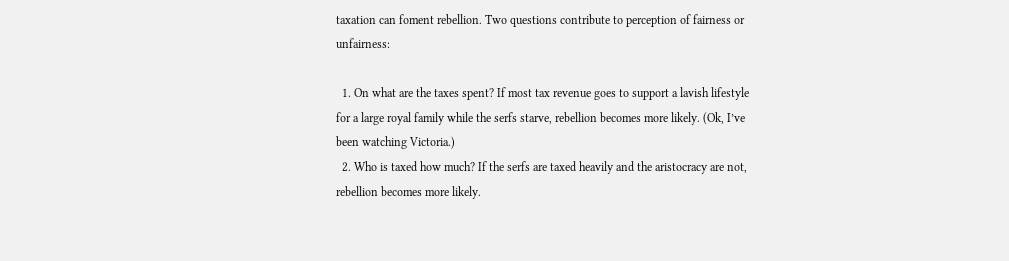taxation can foment rebellion. Two questions contribute to perception of fairness or unfairness:

  1. On what are the taxes spent? If most tax revenue goes to support a lavish lifestyle for a large royal family while the serfs starve, rebellion becomes more likely. (Ok, I’ve been watching Victoria.)
  2. Who is taxed how much? If the serfs are taxed heavily and the aristocracy are not, rebellion becomes more likely.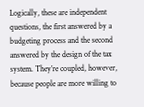Logically, these are independent questions, the first answered by a budgeting process and the second answered by the design of the tax system. They’re coupled, however, because people are more willing to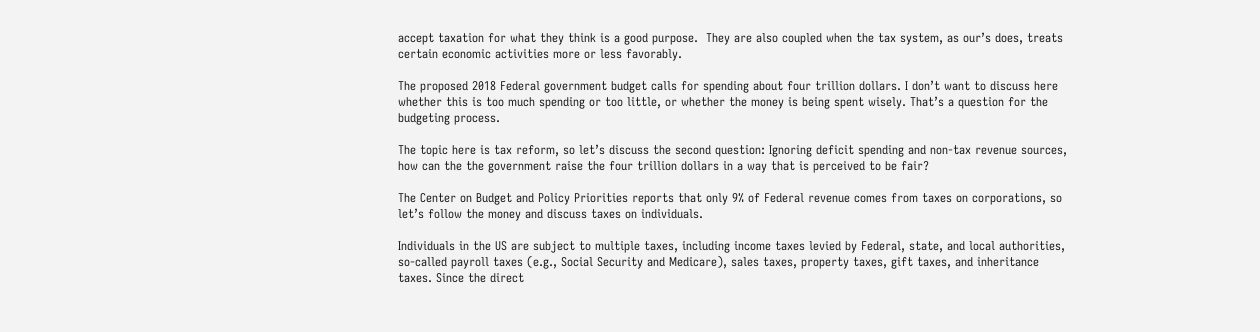accept taxation for what they think is a good purpose.  They are also coupled when the tax system, as our’s does, treats certain economic activities more or less favorably.

The proposed 2018 Federal government budget calls for spending about four trillion dollars. I don’t want to discuss here whether this is too much spending or too little, or whether the money is being spent wisely. That’s a question for the budgeting process.

The topic here is tax reform, so let’s discuss the second question: Ignoring deficit spending and non-tax revenue sources, how can the the government raise the four trillion dollars in a way that is perceived to be fair?

The Center on Budget and Policy Priorities reports that only 9% of Federal revenue comes from taxes on corporations, so let’s follow the money and discuss taxes on individuals.

Individuals in the US are subject to multiple taxes, including income taxes levied by Federal, state, and local authorities, so-called payroll taxes (e.g., Social Security and Medicare), sales taxes, property taxes, gift taxes, and inheritance taxes. Since the direct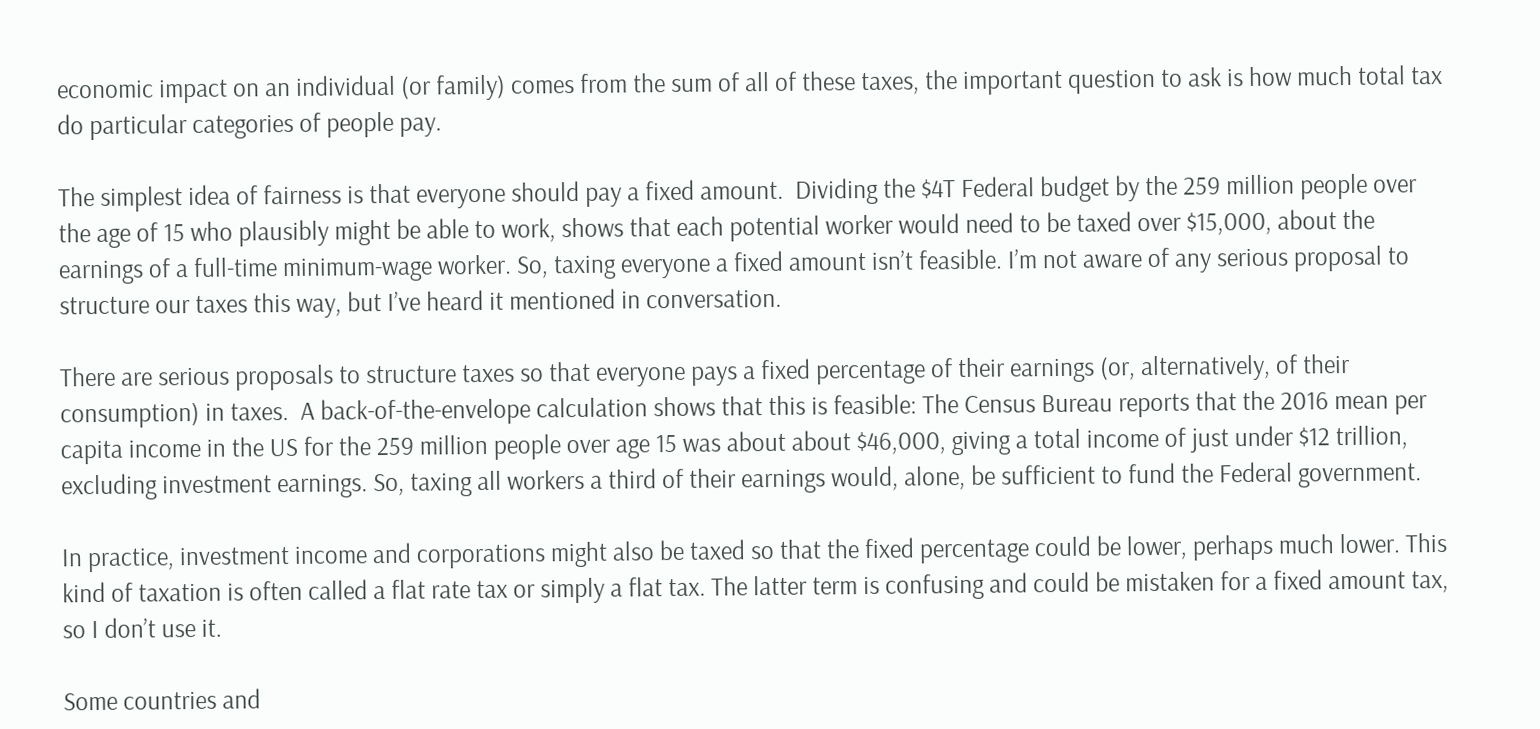economic impact on an individual (or family) comes from the sum of all of these taxes, the important question to ask is how much total tax do particular categories of people pay.

The simplest idea of fairness is that everyone should pay a fixed amount.  Dividing the $4T Federal budget by the 259 million people over the age of 15 who plausibly might be able to work, shows that each potential worker would need to be taxed over $15,000, about the earnings of a full-time minimum-wage worker. So, taxing everyone a fixed amount isn’t feasible. I’m not aware of any serious proposal to structure our taxes this way, but I’ve heard it mentioned in conversation.

There are serious proposals to structure taxes so that everyone pays a fixed percentage of their earnings (or, alternatively, of their consumption) in taxes.  A back-of-the-envelope calculation shows that this is feasible: The Census Bureau reports that the 2016 mean per capita income in the US for the 259 million people over age 15 was about about $46,000, giving a total income of just under $12 trillion, excluding investment earnings. So, taxing all workers a third of their earnings would, alone, be sufficient to fund the Federal government.

In practice, investment income and corporations might also be taxed so that the fixed percentage could be lower, perhaps much lower. This kind of taxation is often called a flat rate tax or simply a flat tax. The latter term is confusing and could be mistaken for a fixed amount tax, so I don’t use it.

Some countries and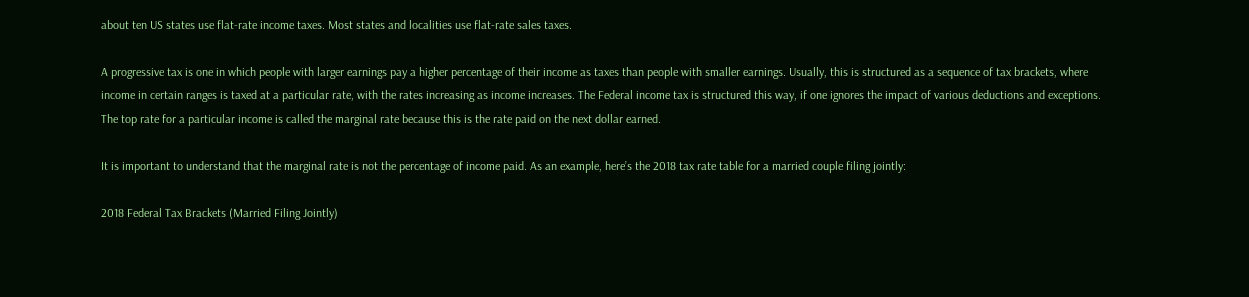about ten US states use flat-rate income taxes. Most states and localities use flat-rate sales taxes.

A progressive tax is one in which people with larger earnings pay a higher percentage of their income as taxes than people with smaller earnings. Usually, this is structured as a sequence of tax brackets, where income in certain ranges is taxed at a particular rate, with the rates increasing as income increases. The Federal income tax is structured this way, if one ignores the impact of various deductions and exceptions. The top rate for a particular income is called the marginal rate because this is the rate paid on the next dollar earned.

It is important to understand that the marginal rate is not the percentage of income paid. As an example, here’s the 2018 tax rate table for a married couple filing jointly:

2018 Federal Tax Brackets (Married Filing Jointly)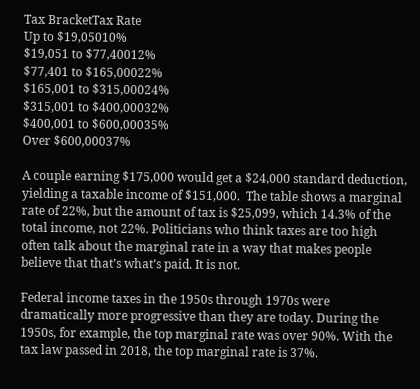Tax BracketTax Rate
Up to $19,05010%
$19,051 to $77,40012%
$77,401 to $165,00022%
$165,001 to $315,00024%
$315,001 to $400,00032%
$400,001 to $600,00035%
Over $600,00037%

A couple earning $175,000 would get a $24,000 standard deduction, yielding a taxable income of $151,000.  The table shows a marginal rate of 22%, but the amount of tax is $25,099, which 14.3% of the total income, not 22%. Politicians who think taxes are too high often talk about the marginal rate in a way that makes people believe that that’s what’s paid. It is not.

Federal income taxes in the 1950s through 1970s were dramatically more progressive than they are today. During the 1950s, for example, the top marginal rate was over 90%. With the tax law passed in 2018, the top marginal rate is 37%.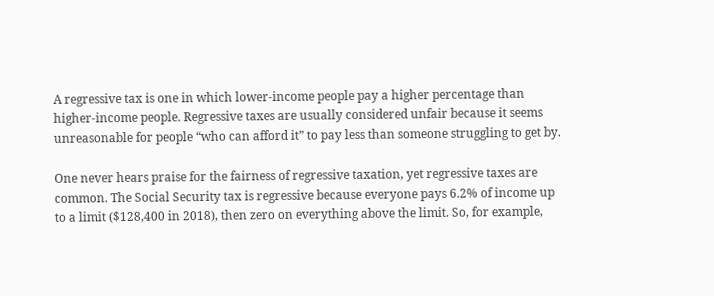A regressive tax is one in which lower-income people pay a higher percentage than higher-income people. Regressive taxes are usually considered unfair because it seems unreasonable for people “who can afford it” to pay less than someone struggling to get by.

One never hears praise for the fairness of regressive taxation, yet regressive taxes are common. The Social Security tax is regressive because everyone pays 6.2% of income up to a limit ($128,400 in 2018), then zero on everything above the limit. So, for example,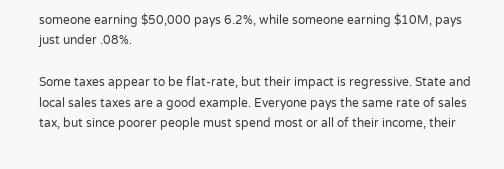someone earning $50,000 pays 6.2%, while someone earning $10M, pays just under .08%.

Some taxes appear to be flat-rate, but their impact is regressive. State and local sales taxes are a good example. Everyone pays the same rate of sales tax, but since poorer people must spend most or all of their income, their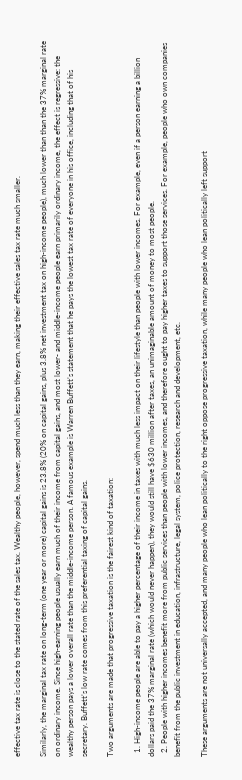effective tax rate is close to the stated rate of the sales tax. Wealthy people, however, spend much less than they earn, making their effective sales tax rate much smaller.

Similarly, the marginal tax rate on long-term (one year or more) capital gains is 23.8% (20% on capital gains, plus 3.8% net investment tax on high-income people), much lower than than the 37% marginal rate on ordinary income. Since high-earning people usually earn much of their income from capital gains, and most lower- and middle-income people earn primarily ordinary income, the effect is regressive: the wealthy person pays a lower overall rate than the middle-income person. A famous example is Warren Buffett’s statement that he pays the lowest tax rate of everyone in his office, including that of his secretary. Buffett’s low rate comes from this preferential taxing of capital gains.

Two arguments are made that progressive taxation is the fairest kind of taxation:

  1. High-income people are able to pay a higher percentage of their income in taxes with much less impact on their lifestyle than people with lower incomes. For example, even if a person earning a billion dollars paid the 37% marginal rate (which would never happen), they would still have $630 million after taxes, an unimaginable amount of money to most people.
  2. People with higher incomes benefit more from public services than people with lower incomes, and therefore ought to pay higher taxes to support those services. For example, people who own companies benefit from the public investment in education, infrastructure, legal system, police protection, research and development, etc.

These arguments are not universally accepted, and many people who lean politically to the right oppose progressive taxation, while many people who lean politically left support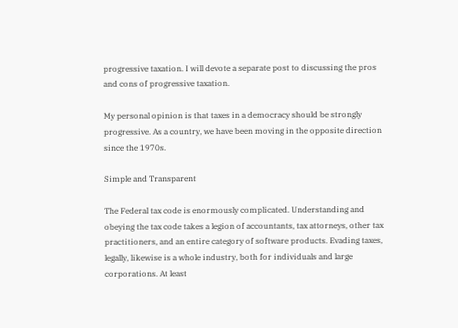progressive taxation. I will devote a separate post to discussing the pros and cons of progressive taxation.

My personal opinion is that taxes in a democracy should be strongly progressive. As a country, we have been moving in the opposite direction since the 1970s.

Simple and Transparent

The Federal tax code is enormously complicated. Understanding and obeying the tax code takes a legion of accountants, tax attorneys, other tax practitioners, and an entire category of software products. Evading taxes, legally, likewise is a whole industry, both for individuals and large corporations. At least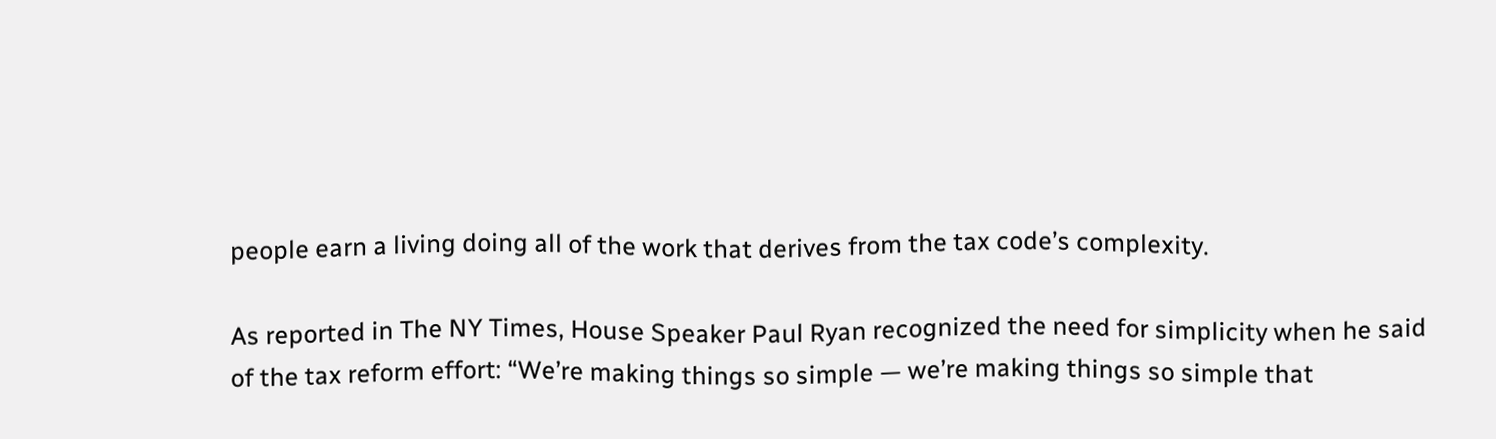people earn a living doing all of the work that derives from the tax code’s complexity.

As reported in The NY Times, House Speaker Paul Ryan recognized the need for simplicity when he said of the tax reform effort: “We’re making things so simple — we’re making things so simple that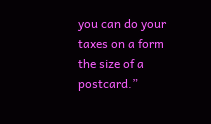you can do your taxes on a form the size of a postcard.”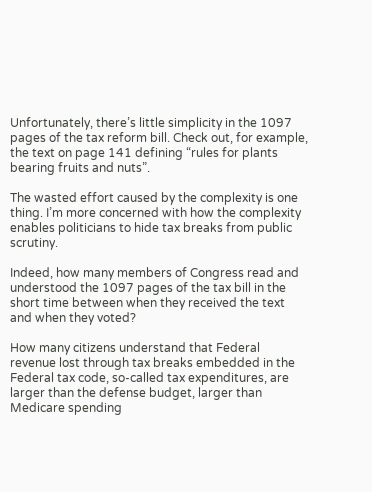Unfortunately, there’s little simplicity in the 1097 pages of the tax reform bill. Check out, for example, the text on page 141 defining “rules for plants bearing fruits and nuts”.

The wasted effort caused by the complexity is one thing. I’m more concerned with how the complexity enables politicians to hide tax breaks from public scrutiny.

Indeed, how many members of Congress read and understood the 1097 pages of the tax bill in the short time between when they received the text and when they voted?

How many citizens understand that Federal revenue lost through tax breaks embedded in the Federal tax code, so-called tax expenditures, are larger than the defense budget, larger than Medicare spending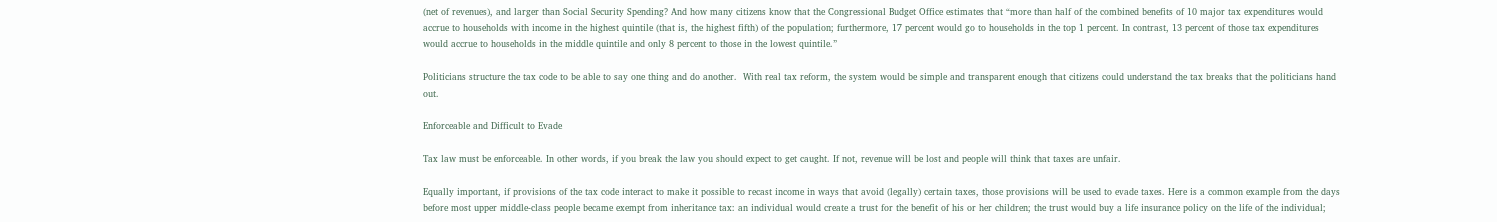(net of revenues), and larger than Social Security Spending? And how many citizens know that the Congressional Budget Office estimates that “more than half of the combined benefits of 10 major tax expenditures would accrue to households with income in the highest quintile (that is, the highest fifth) of the population; furthermore, 17 percent would go to households in the top 1 percent. In contrast, 13 percent of those tax expenditures would accrue to households in the middle quintile and only 8 percent to those in the lowest quintile.”

Politicians structure the tax code to be able to say one thing and do another.  With real tax reform, the system would be simple and transparent enough that citizens could understand the tax breaks that the politicians hand out.

Enforceable and Difficult to Evade

Tax law must be enforceable. In other words, if you break the law you should expect to get caught. If not, revenue will be lost and people will think that taxes are unfair.

Equally important, if provisions of the tax code interact to make it possible to recast income in ways that avoid (legally) certain taxes, those provisions will be used to evade taxes. Here is a common example from the days before most upper middle-class people became exempt from inheritance tax: an individual would create a trust for the benefit of his or her children; the trust would buy a life insurance policy on the life of the individual;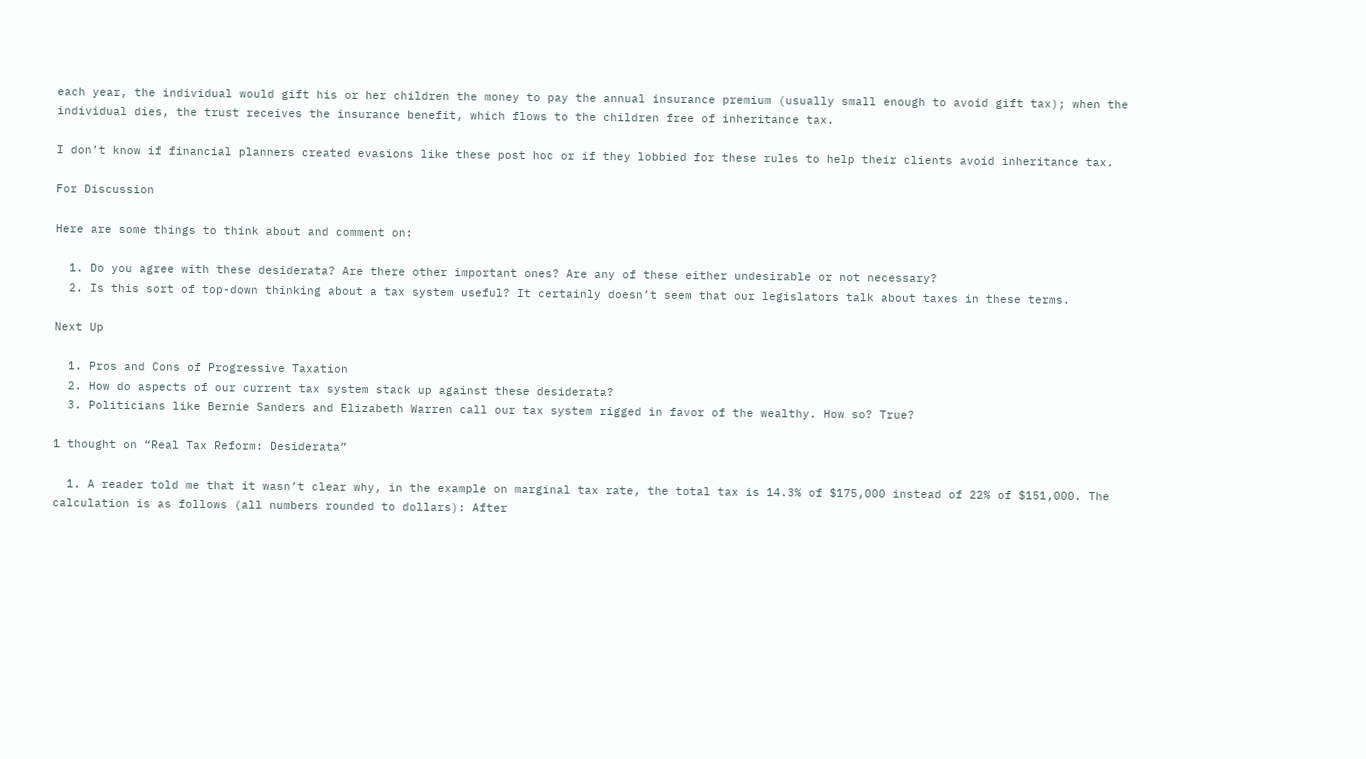each year, the individual would gift his or her children the money to pay the annual insurance premium (usually small enough to avoid gift tax); when the individual dies, the trust receives the insurance benefit, which flows to the children free of inheritance tax.

I don’t know if financial planners created evasions like these post hoc or if they lobbied for these rules to help their clients avoid inheritance tax.

For Discussion

Here are some things to think about and comment on:

  1. Do you agree with these desiderata? Are there other important ones? Are any of these either undesirable or not necessary?
  2. Is this sort of top-down thinking about a tax system useful? It certainly doesn’t seem that our legislators talk about taxes in these terms.

Next Up

  1. Pros and Cons of Progressive Taxation
  2. How do aspects of our current tax system stack up against these desiderata?
  3. Politicians like Bernie Sanders and Elizabeth Warren call our tax system rigged in favor of the wealthy. How so? True?

1 thought on “Real Tax Reform: Desiderata”

  1. A reader told me that it wasn’t clear why, in the example on marginal tax rate, the total tax is 14.3% of $175,000 instead of 22% of $151,000. The calculation is as follows (all numbers rounded to dollars): After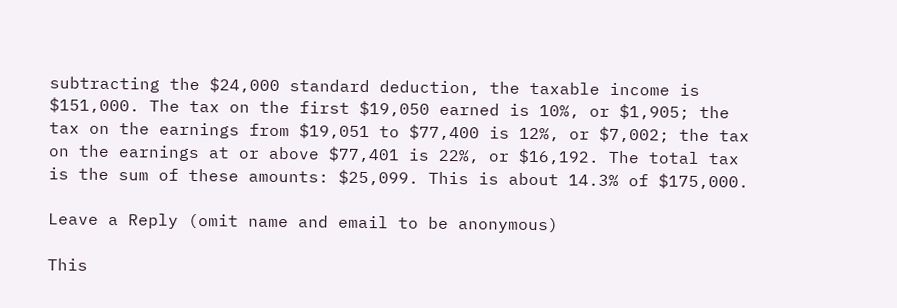subtracting the $24,000 standard deduction, the taxable income is $151,000. The tax on the first $19,050 earned is 10%, or $1,905; the tax on the earnings from $19,051 to $77,400 is 12%, or $7,002; the tax on the earnings at or above $77,401 is 22%, or $16,192. The total tax is the sum of these amounts: $25,099. This is about 14.3% of $175,000.

Leave a Reply (omit name and email to be anonymous)

This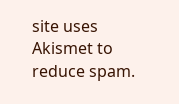site uses Akismet to reduce spam.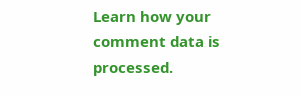Learn how your comment data is processed.